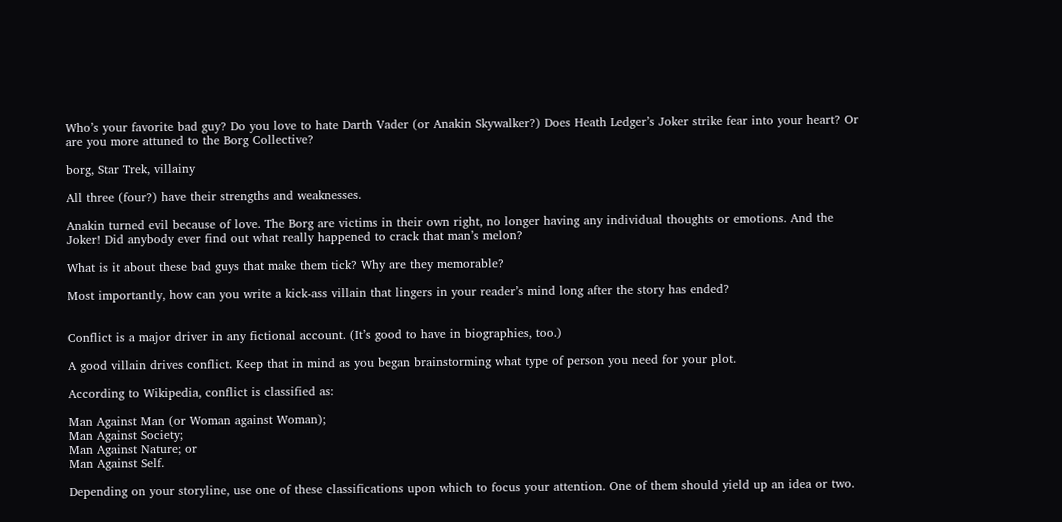Who’s your favorite bad guy? Do you love to hate Darth Vader (or Anakin Skywalker?) Does Heath Ledger’s Joker strike fear into your heart? Or are you more attuned to the Borg Collective?

borg, Star Trek, villainy

All three (four?) have their strengths and weaknesses.

Anakin turned evil because of love. The Borg are victims in their own right, no longer having any individual thoughts or emotions. And the Joker! Did anybody ever find out what really happened to crack that man’s melon?

What is it about these bad guys that make them tick? Why are they memorable?

Most importantly, how can you write a kick-ass villain that lingers in your reader’s mind long after the story has ended?


Conflict is a major driver in any fictional account. (It’s good to have in biographies, too.)

A good villain drives conflict. Keep that in mind as you began brainstorming what type of person you need for your plot.

According to Wikipedia, conflict is classified as:

Man Against Man (or Woman against Woman);
Man Against Society;
Man Against Nature; or
Man Against Self.

Depending on your storyline, use one of these classifications upon which to focus your attention. One of them should yield up an idea or two.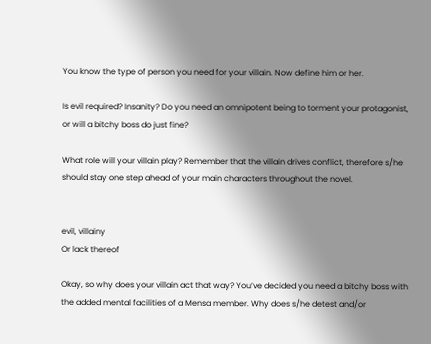You know the type of person you need for your villain. Now define him or her.

Is evil required? Insanity? Do you need an omnipotent being to torment your protagonist, or will a bitchy boss do just fine?

What role will your villain play? Remember that the villain drives conflict, therefore s/he should stay one step ahead of your main characters throughout the novel.


evil, villainy
Or lack thereof

Okay, so why does your villain act that way? You’ve decided you need a bitchy boss with the added mental facilities of a Mensa member. Why does s/he detest and/or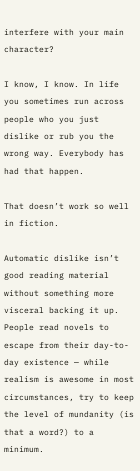interfere with your main character?

I know, I know. In life you sometimes run across people who you just dislike or rub you the wrong way. Everybody has had that happen.

That doesn’t work so well in fiction.

Automatic dislike isn’t good reading material without something more visceral backing it up. People read novels to escape from their day-to-day existence — while realism is awesome in most circumstances, try to keep the level of mundanity (is that a word?) to a minimum.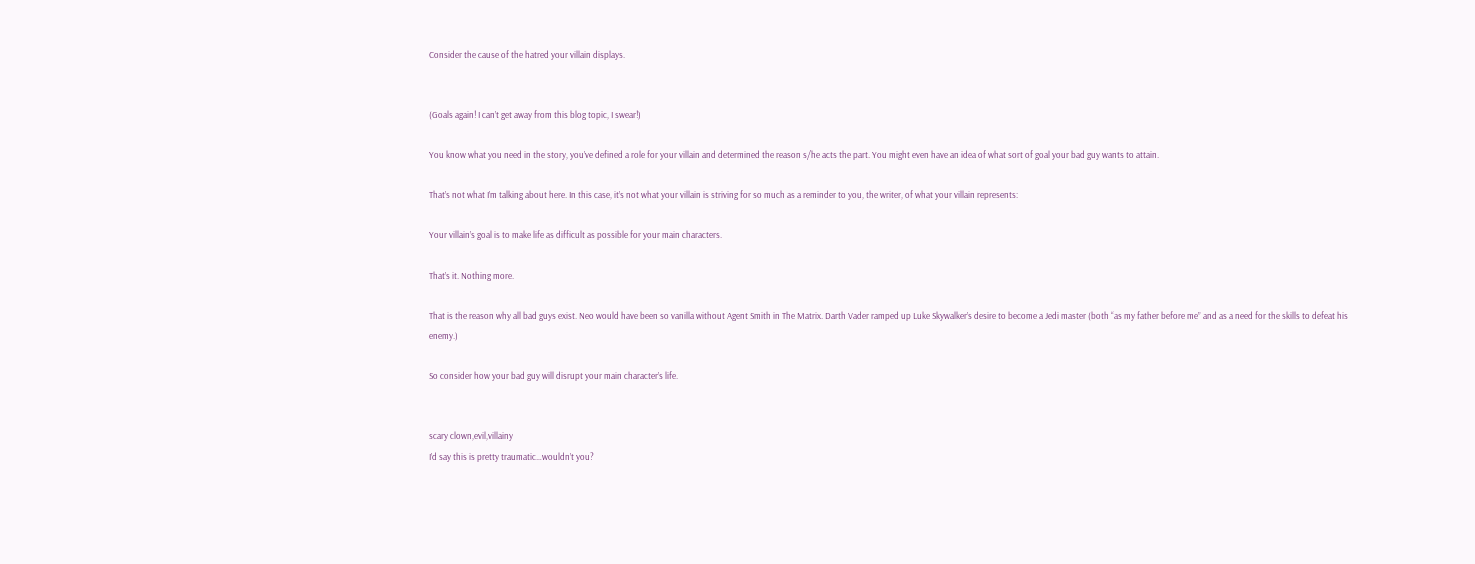Consider the cause of the hatred your villain displays.


(Goals again! I can’t get away from this blog topic, I swear!)

You know what you need in the story, you’ve defined a role for your villain and determined the reason s/he acts the part. You might even have an idea of what sort of goal your bad guy wants to attain.

That’s not what I’m talking about here. In this case, it’s not what your villain is striving for so much as a reminder to you, the writer, of what your villain represents:

Your villain’s goal is to make life as difficult as possible for your main characters.

That’s it. Nothing more.

That is the reason why all bad guys exist. Neo would have been so vanilla without Agent Smith in The Matrix. Darth Vader ramped up Luke Skywalker’s desire to become a Jedi master (both “as my father before me” and as a need for the skills to defeat his enemy.)

So consider how your bad guy will disrupt your main character’s life.


scary clown,evil,villainy
I’d say this is pretty traumatic…wouldn’t you?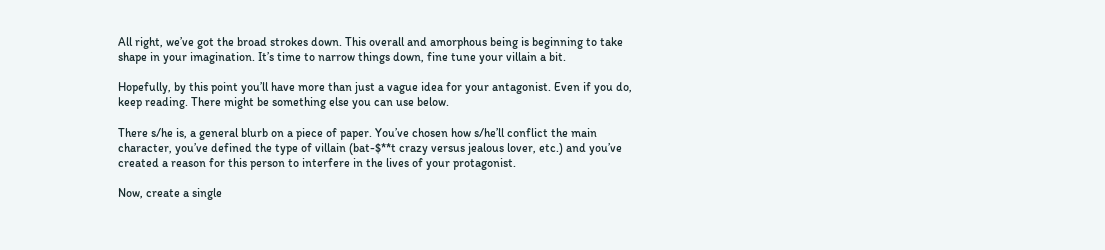All right, we’ve got the broad strokes down. This overall and amorphous being is beginning to take shape in your imagination. It’s time to narrow things down, fine tune your villain a bit.

Hopefully, by this point you’ll have more than just a vague idea for your antagonist. Even if you do, keep reading. There might be something else you can use below.

There s/he is, a general blurb on a piece of paper. You’ve chosen how s/he’ll conflict the main character, you’ve defined the type of villain (bat-$**t crazy versus jealous lover, etc.) and you’ve created a reason for this person to interfere in the lives of your protagonist.

Now, create a single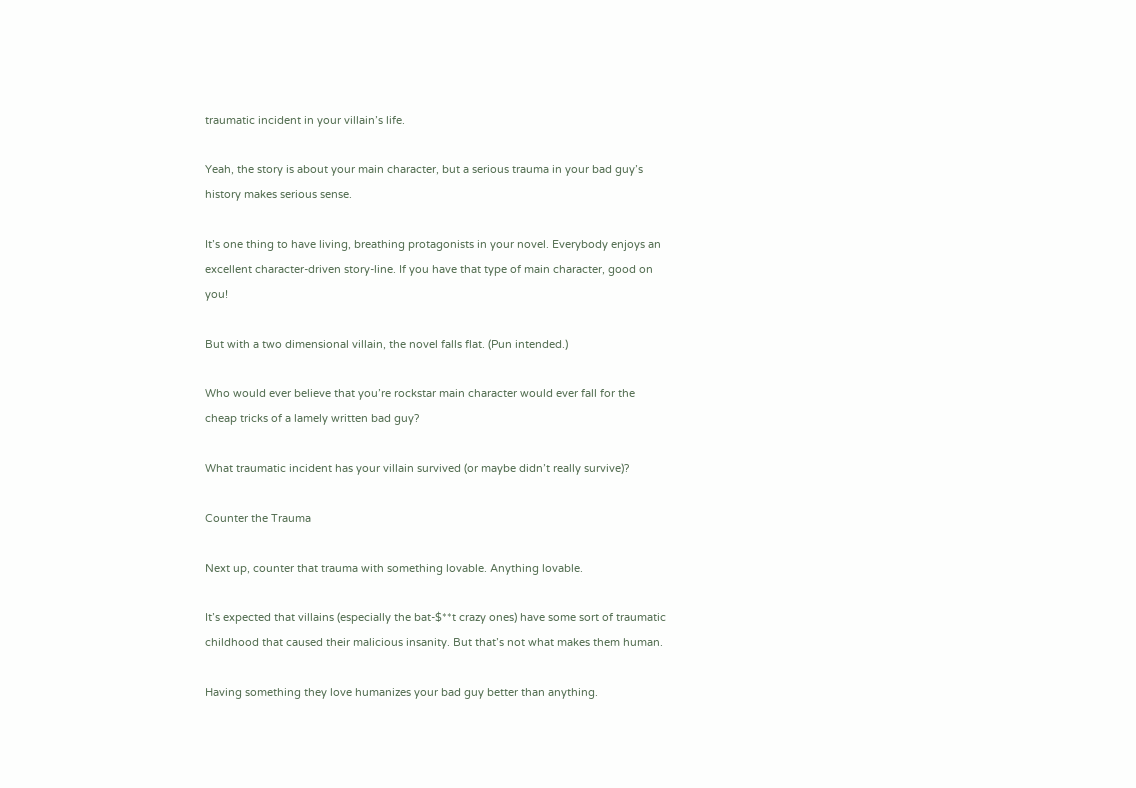traumatic incident in your villain’s life.

Yeah, the story is about your main character, but a serious trauma in your bad guy’s history makes serious sense.

It’s one thing to have living, breathing protagonists in your novel. Everybody enjoys an excellent character-driven story-line. If you have that type of main character, good on you!

But with a two dimensional villain, the novel falls flat. (Pun intended.)

Who would ever believe that you’re rockstar main character would ever fall for the cheap tricks of a lamely written bad guy?

What traumatic incident has your villain survived (or maybe didn’t really survive)?

Counter the Trauma

Next up, counter that trauma with something lovable. Anything lovable.

It’s expected that villains (especially the bat-$**t crazy ones) have some sort of traumatic childhood that caused their malicious insanity. But that’s not what makes them human.

Having something they love humanizes your bad guy better than anything.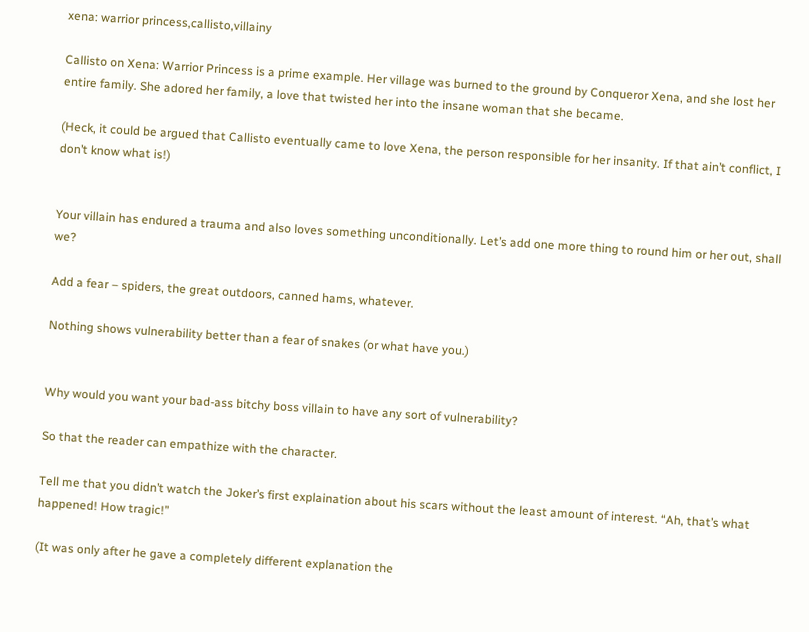xena: warrior princess,callisto,villainy

Callisto on Xena: Warrior Princess is a prime example. Her village was burned to the ground by Conqueror Xena, and she lost her entire family. She adored her family, a love that twisted her into the insane woman that she became.

(Heck, it could be argued that Callisto eventually came to love Xena, the person responsible for her insanity. If that ain’t conflict, I don’t know what is!)


Your villain has endured a trauma and also loves something unconditionally. Let’s add one more thing to round him or her out, shall we?

Add a fear – spiders, the great outdoors, canned hams, whatever.

Nothing shows vulnerability better than a fear of snakes (or what have you.)


Why would you want your bad-ass bitchy boss villain to have any sort of vulnerability?

So that the reader can empathize with the character.

Tell me that you didn’t watch the Joker’s first explaination about his scars without the least amount of interest. “Ah, that’s what happened! How tragic!”

(It was only after he gave a completely different explanation the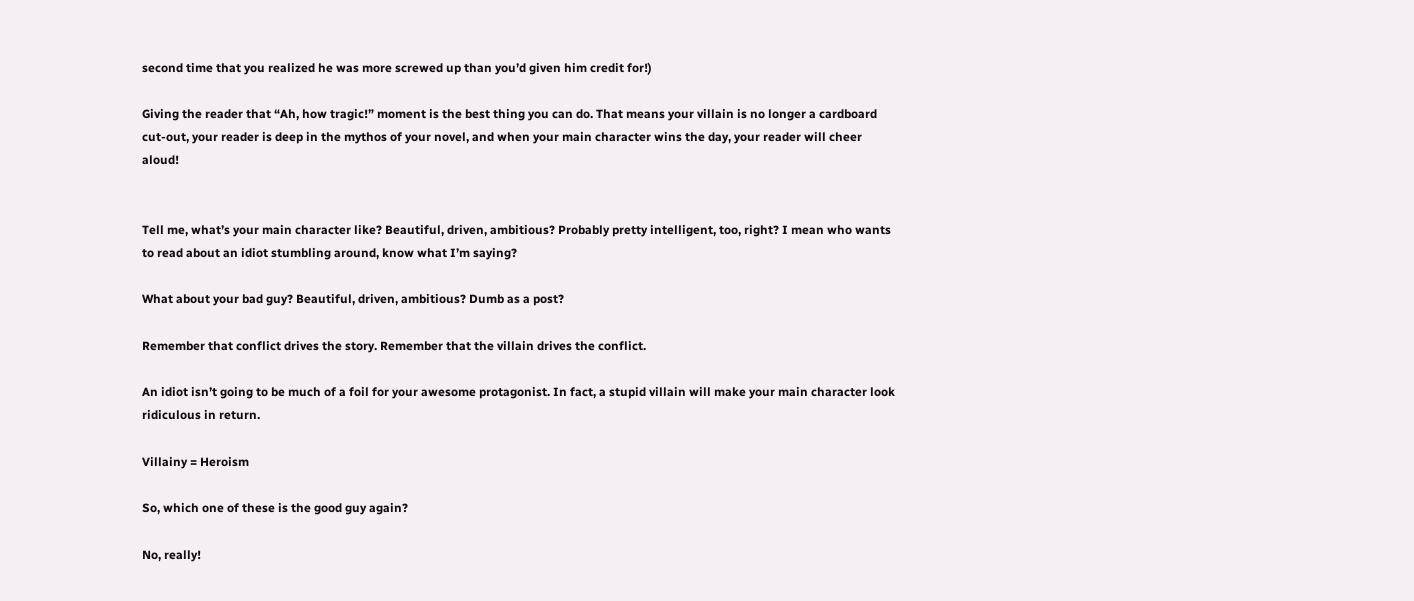second time that you realized he was more screwed up than you’d given him credit for!)

Giving the reader that “Ah, how tragic!” moment is the best thing you can do. That means your villain is no longer a cardboard cut-out, your reader is deep in the mythos of your novel, and when your main character wins the day, your reader will cheer aloud!


Tell me, what’s your main character like? Beautiful, driven, ambitious? Probably pretty intelligent, too, right? I mean who wants to read about an idiot stumbling around, know what I’m saying?

What about your bad guy? Beautiful, driven, ambitious? Dumb as a post?

Remember that conflict drives the story. Remember that the villain drives the conflict.

An idiot isn’t going to be much of a foil for your awesome protagonist. In fact, a stupid villain will make your main character look ridiculous in return.

Villainy = Heroism

So, which one of these is the good guy again?

No, really!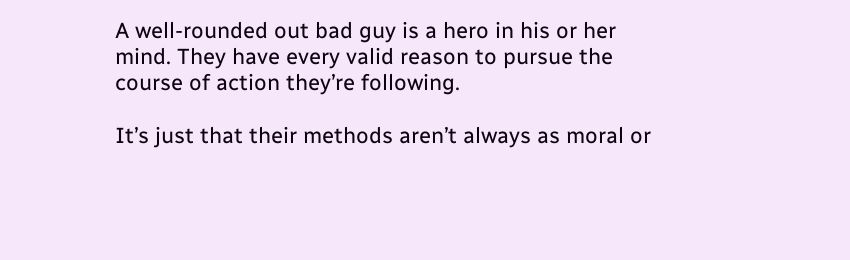A well-rounded out bad guy is a hero in his or her mind. They have every valid reason to pursue the course of action they’re following.

It’s just that their methods aren’t always as moral or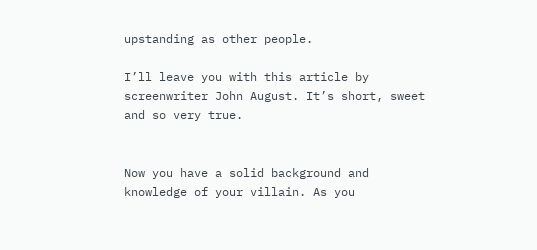upstanding as other people.

I’ll leave you with this article by screenwriter John August. It’s short, sweet and so very true.


Now you have a solid background and knowledge of your villain. As you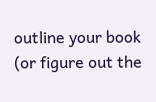outline your book (or figure out the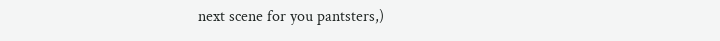next scene for you pantsters,)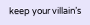keep your villain’s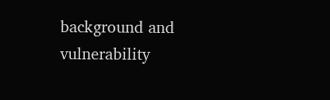background and vulnerability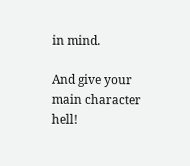in mind.

And give your main character hell!